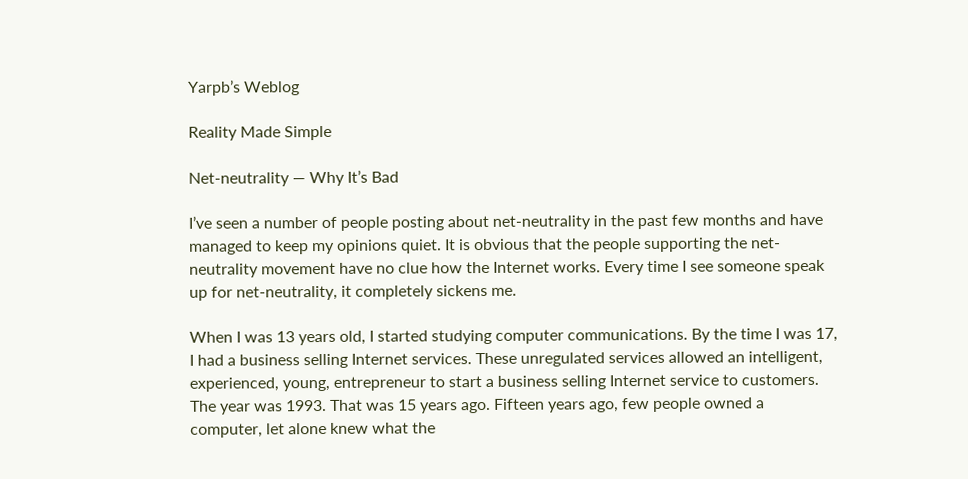Yarpb’s Weblog

Reality Made Simple

Net-neutrality — Why It’s Bad

I’ve seen a number of people posting about net-neutrality in the past few months and have managed to keep my opinions quiet. It is obvious that the people supporting the net-neutrality movement have no clue how the Internet works. Every time I see someone speak up for net-neutrality, it completely sickens me.

When I was 13 years old, I started studying computer communications. By the time I was 17, I had a business selling Internet services. These unregulated services allowed an intelligent, experienced, young, entrepreneur to start a business selling Internet service to customers. The year was 1993. That was 15 years ago. Fifteen years ago, few people owned a computer, let alone knew what the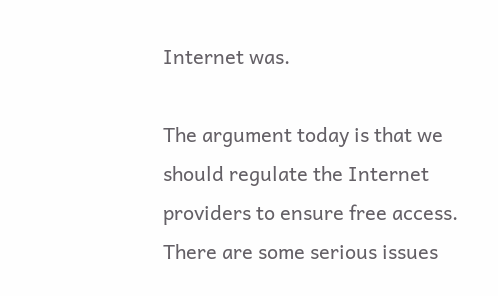Internet was.

The argument today is that we should regulate the Internet providers to ensure free access. There are some serious issues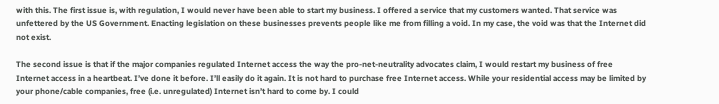with this. The first issue is, with regulation, I would never have been able to start my business. I offered a service that my customers wanted. That service was unfettered by the US Government. Enacting legislation on these businesses prevents people like me from filling a void. In my case, the void was that the Internet did not exist.

The second issue is that if the major companies regulated Internet access the way the pro-net-neutrality advocates claim, I would restart my business of free Internet access in a heartbeat. I’ve done it before. I’ll easily do it again. It is not hard to purchase free Internet access. While your residential access may be limited by your phone/cable companies, free (i.e. unregulated) Internet isn’t hard to come by. I could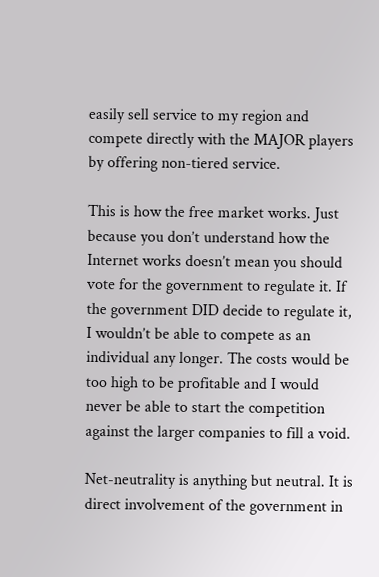easily sell service to my region and compete directly with the MAJOR players by offering non-tiered service.

This is how the free market works. Just because you don’t understand how the Internet works doesn’t mean you should vote for the government to regulate it. If the government DID decide to regulate it, I wouldn’t be able to compete as an individual any longer. The costs would be too high to be profitable and I would never be able to start the competition against the larger companies to fill a void.

Net-neutrality is anything but neutral. It is direct involvement of the government in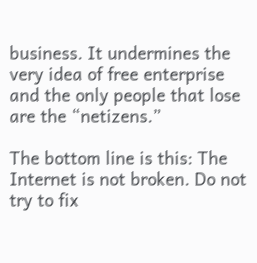business. It undermines the very idea of free enterprise and the only people that lose are the “netizens.”

The bottom line is this: The Internet is not broken. Do not try to fix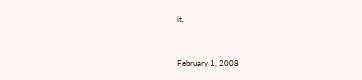it.


February 1, 2008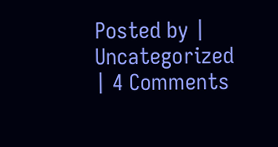Posted by | Uncategorized | 4 Comments